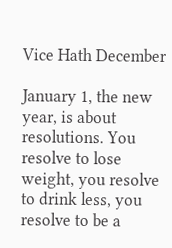Vice Hath December

January 1, the new year, is about resolutions. You resolve to lose weight, you resolve to drink less, you resolve to be a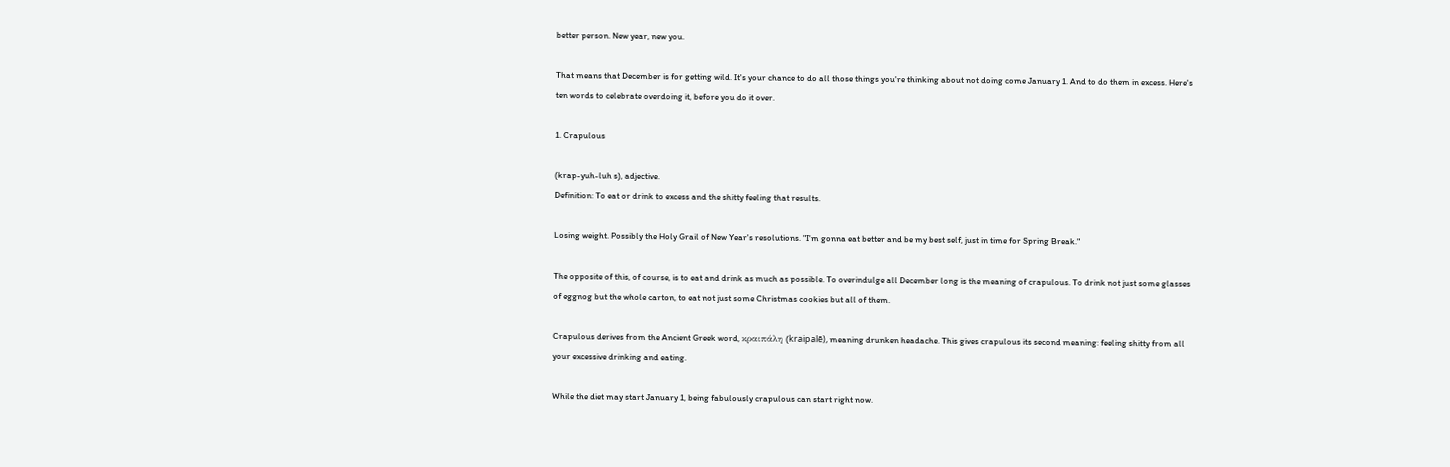better person. New year, new you.

That means that December is for getting wild. It's your chance to do all those things you're thinking about not doing come January 1. And to do them in excess. Here's ten words to celebrate overdoing it, before you do it over.

1. Crapulous

(krap-yuh-luh s), adjective.
Definition: To eat or drink to excess and the shitty feeling that results.

Losing weight. Possibly the Holy Grail of New Year's resolutions. "I'm gonna eat better and be my best self, just in time for Spring Break."

The opposite of this, of course, is to eat and drink as much as possible. To overindulge all December long is the meaning of crapulous. To drink not just some glasses of eggnog but the whole carton, to eat not just some Christmas cookies but all of them.

Crapulous derives from the Ancient Greek word, κραιπάλη (kraipalē), meaning drunken headache. This gives crapulous its second meaning: feeling shitty from all your excessive drinking and eating.

While the diet may start January 1, being fabulously crapulous can start right now.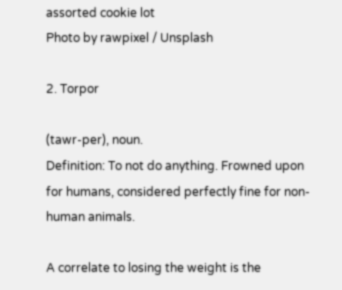assorted cookie lot
Photo by rawpixel / Unsplash

2. Torpor

(tawr-per), noun.
Definition: To not do anything. Frowned upon for humans, considered perfectly fine for non-human animals.

A correlate to losing the weight is the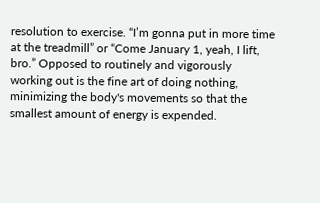resolution to exercise. “I’m gonna put in more time at the treadmill” or “Come January 1, yeah, I lift, bro.” Opposed to routinely and vigorously working out is the fine art of doing nothing, minimizing the body's movements so that the smallest amount of energy is expended.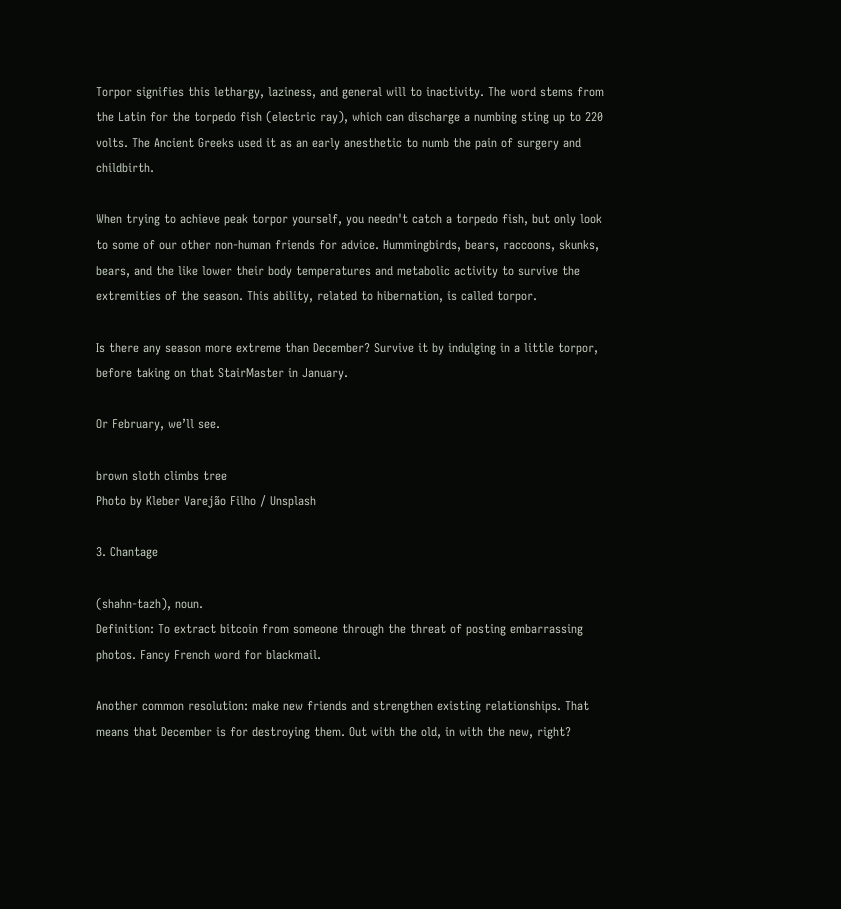Torpor signifies this lethargy, laziness, and general will to inactivity. The word stems from the Latin for the torpedo fish (electric ray), which can discharge a numbing sting up to 220 volts. The Ancient Greeks used it as an early anesthetic to numb the pain of surgery and childbirth.

When trying to achieve peak torpor yourself, you needn't catch a torpedo fish, but only look to some of our other non-human friends for advice. Hummingbirds, bears, raccoons, skunks, bears, and the like lower their body temperatures and metabolic activity to survive the extremities of the season. This ability, related to hibernation, is called torpor.

Is there any season more extreme than December? Survive it by indulging in a little torpor, before taking on that StairMaster in January.

Or February, we’ll see.

brown sloth climbs tree
Photo by Kleber Varejão Filho / Unsplash

3. Chantage

(shahn-tazh), noun.
Definition: To extract bitcoin from someone through the threat of posting embarrassing photos. Fancy French word for blackmail.

Another common resolution: make new friends and strengthen existing relationships. That means that December is for destroying them. Out with the old, in with the new, right?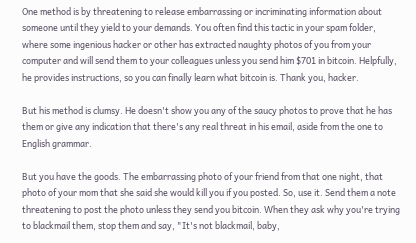One method is by threatening to release embarrassing or incriminating information about someone until they yield to your demands. You often find this tactic in your spam folder, where some ingenious hacker or other has extracted naughty photos of you from your computer and will send them to your colleagues unless you send him $701 in bitcoin. Helpfully, he provides instructions, so you can finally learn what bitcoin is. Thank you, hacker.

But his method is clumsy. He doesn't show you any of the saucy photos to prove that he has them or give any indication that there's any real threat in his email, aside from the one to English grammar.

But you have the goods. The embarrassing photo of your friend from that one night, that photo of your mom that she said she would kill you if you posted. So, use it. Send them a note threatening to post the photo unless they send you bitcoin. When they ask why you're trying to blackmail them, stop them and say, "It's not blackmail, baby,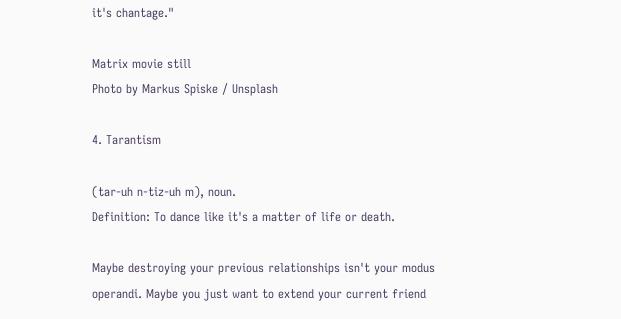it's chantage."

Matrix movie still
Photo by Markus Spiske / Unsplash

4. Tarantism

(tar-uh n-tiz-uh m), noun.
Definition: To dance like it's a matter of life or death.

Maybe destroying your previous relationships isn't your modus operandi. Maybe you just want to extend your current friend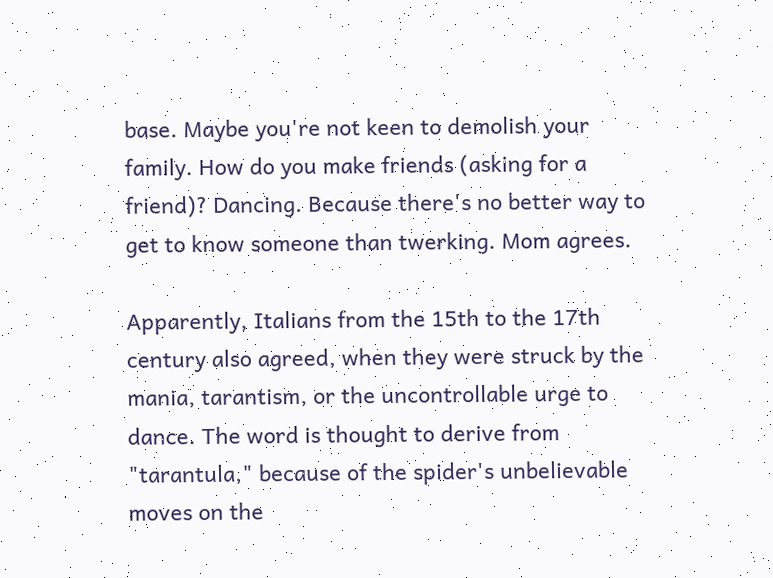base. Maybe you're not keen to demolish your family. How do you make friends (asking for a friend)? Dancing. Because there's no better way to get to know someone than twerking. Mom agrees.

Apparently, Italians from the 15th to the 17th century also agreed, when they were struck by the mania, tarantism, or the uncontrollable urge to dance. The word is thought to derive from "tarantula," because of the spider's unbelievable moves on the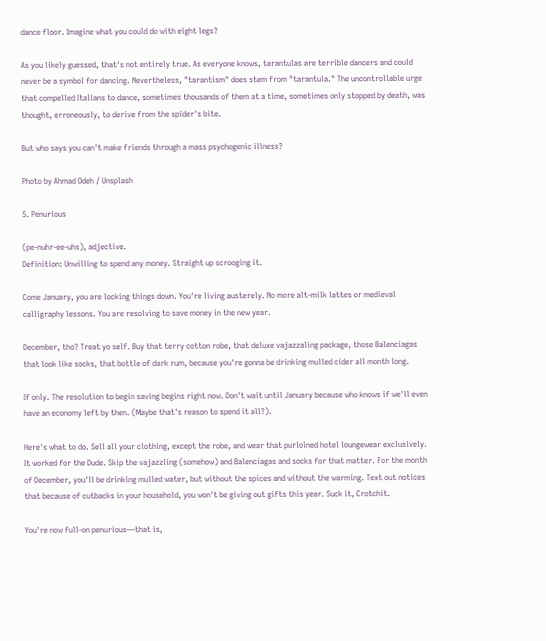dance floor. Imagine what you could do with eight legs?

As you likely guessed, that's not entirely true. As everyone knows, tarantulas are terrible dancers and could never be a symbol for dancing. Nevertheless, "tarantism" does stem from "tarantula." The uncontrollable urge that compelled Italians to dance, sometimes thousands of them at a time, sometimes only stopped by death, was thought, erroneously, to derive from the spider's bite.

But who says you can't make friends through a mass psychogenic illness?

Photo by Ahmad Odeh / Unsplash

5. Penurious

(pe-nuhr-ee-uhs), adjective.
Definition: Unwilling to spend any money. Straight up scrooging it.

Come January, you are locking things down. You're living austerely. No more alt-milk lattes or medieval calligraphy lessons. You are resolving to save money in the new year.

December, tho? Treat yo self. Buy that terry cotton robe, that deluxe vajazzaling package, those Balenciagas that look like socks, that bottle of dark rum, because you're gonna be drinking mulled cider all month long.

If only. The resolution to begin saving begins right now. Don't wait until January because who knows if we'll even have an economy left by then. (Maybe that's reason to spend it all?).

Here's what to do. Sell all your clothing, except the robe, and wear that purloined hotel loungewear exclusively. It worked for the Dude. Skip the vajazzling (somehow) and Balenciagas and socks for that matter. For the month of December, you'll be drinking mulled water, but without the spices and without the warming. Text out notices that because of cutbacks in your household, you won't be giving out gifts this year. Suck it, Crotchit.

You're now full-on penurious—that is,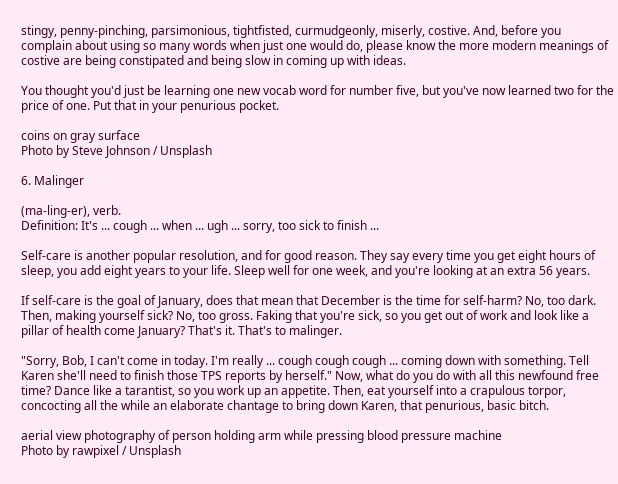stingy, penny-pinching, parsimonious, tightfisted, curmudgeonly, miserly, costive. And, before you complain about using so many words when just one would do, please know the more modern meanings of costive are being constipated and being slow in coming up with ideas.

You thought you'd just be learning one new vocab word for number five, but you've now learned two for the price of one. Put that in your penurious pocket.

coins on gray surface
Photo by Steve Johnson / Unsplash

6. Malinger

(ma-ling-er), verb.
Definition: It's ... cough ... when ... ugh ... sorry, too sick to finish ...

Self-care is another popular resolution, and for good reason. They say every time you get eight hours of sleep, you add eight years to your life. Sleep well for one week, and you're looking at an extra 56 years.

If self-care is the goal of January, does that mean that December is the time for self-harm? No, too dark. Then, making yourself sick? No, too gross. Faking that you're sick, so you get out of work and look like a pillar of health come January? That's it. That's to malinger.

"Sorry, Bob, I can't come in today. I'm really ... cough cough cough ... coming down with something. Tell Karen she'll need to finish those TPS reports by herself." Now, what do you do with all this newfound free time? Dance like a tarantist, so you work up an appetite. Then, eat yourself into a crapulous torpor, concocting all the while an elaborate chantage to bring down Karen, that penurious, basic bitch.

aerial view photography of person holding arm while pressing blood pressure machine
Photo by rawpixel / Unsplash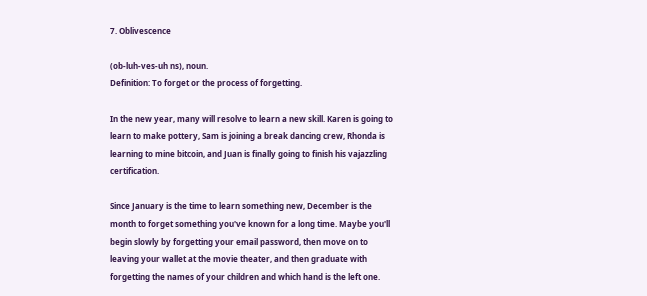7. Oblivescence

(ob-luh-ves-uh ns), noun.
Definition: To forget or the process of forgetting.

In the new year, many will resolve to learn a new skill. Karen is going to learn to make pottery, Sam is joining a break dancing crew, Rhonda is learning to mine bitcoin, and Juan is finally going to finish his vajazzling certification.

Since January is the time to learn something new, December is the month to forget something you've known for a long time. Maybe you'll begin slowly by forgetting your email password, then move on to leaving your wallet at the movie theater, and then graduate with forgetting the names of your children and which hand is the left one.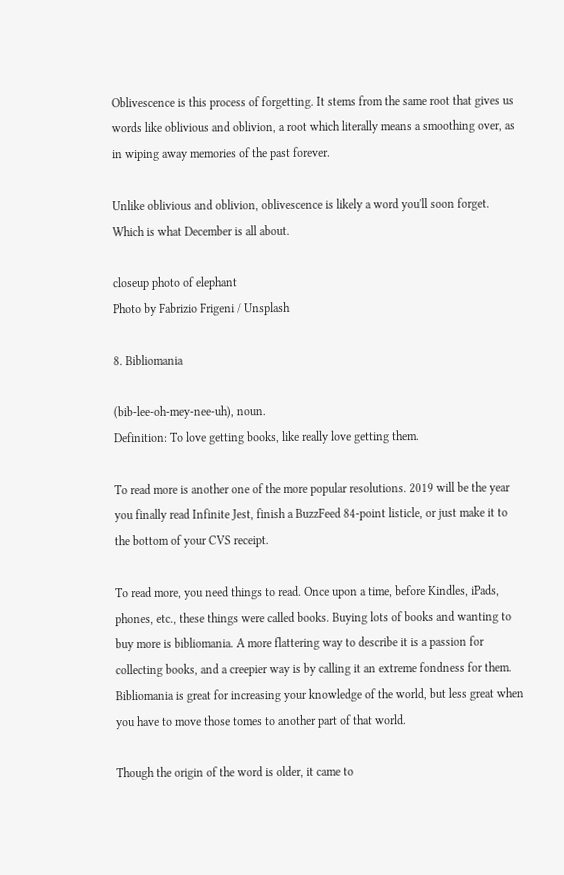Oblivescence is this process of forgetting. It stems from the same root that gives us words like oblivious and oblivion, a root which literally means a smoothing over, as in wiping away memories of the past forever.

Unlike oblivious and oblivion, oblivescence is likely a word you'll soon forget. Which is what December is all about.

closeup photo of elephant
Photo by Fabrizio Frigeni / Unsplash

8. Bibliomania

(bib-lee-oh-mey-nee-uh), noun.
Definition: To love getting books, like really love getting them.

To read more is another one of the more popular resolutions. 2019 will be the year you finally read Infinite Jest, finish a BuzzFeed 84-point listicle, or just make it to the bottom of your CVS receipt.

To read more, you need things to read. Once upon a time, before Kindles, iPads, phones, etc., these things were called books. Buying lots of books and wanting to buy more is bibliomania. A more flattering way to describe it is a passion for collecting books, and a creepier way is by calling it an extreme fondness for them. Bibliomania is great for increasing your knowledge of the world, but less great when you have to move those tomes to another part of that world.

Though the origin of the word is older, it came to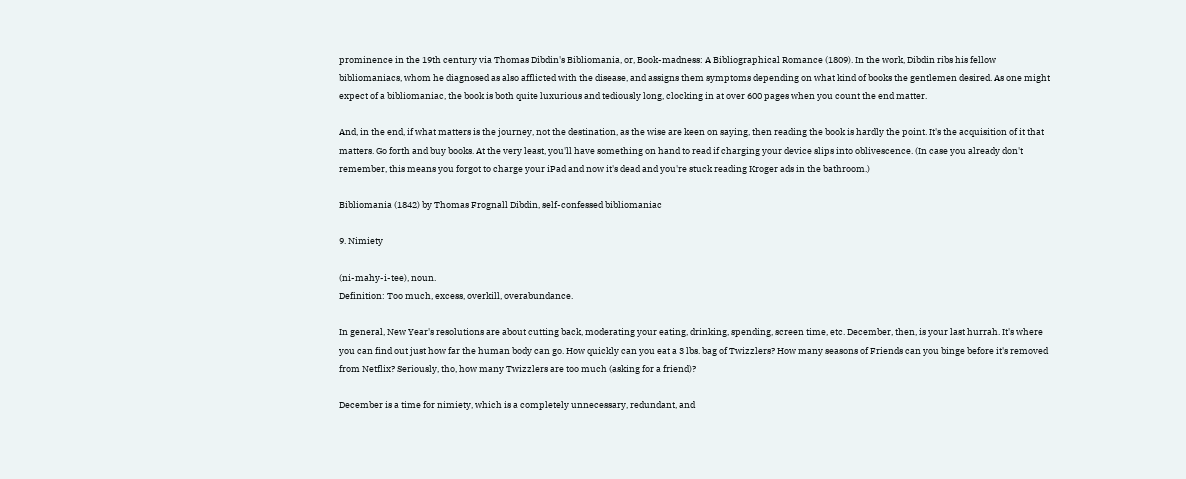prominence in the 19th century via Thomas Dibdin's Bibliomania, or, Book-madness: A Bibliographical Romance (1809). In the work, Dibdin ribs his fellow bibliomaniacs, whom he diagnosed as also afflicted with the disease, and assigns them symptoms depending on what kind of books the gentlemen desired. As one might expect of a bibliomaniac, the book is both quite luxurious and tediously long, clocking in at over 600 pages when you count the end matter.

And, in the end, if what matters is the journey, not the destination, as the wise are keen on saying, then reading the book is hardly the point. It's the acquisition of it that matters. Go forth and buy books. At the very least, you'll have something on hand to read if charging your device slips into oblivescence. (In case you already don't remember, this means you forgot to charge your iPad and now it's dead and you're stuck reading Kroger ads in the bathroom.)

Bibliomania (1842) by Thomas Frognall Dibdin, self-confessed bibliomaniac

9. Nimiety

(ni-mahy-i-tee), noun.
Definition: Too much, excess, overkill, overabundance.

In general, New Year's resolutions are about cutting back, moderating your eating, drinking, spending, screen time, etc. December, then, is your last hurrah. It's where you can find out just how far the human body can go. How quickly can you eat a 3 lbs. bag of Twizzlers? How many seasons of Friends can you binge before it's removed from Netflix? Seriously, tho, how many Twizzlers are too much (asking for a friend)?

December is a time for nimiety, which is a completely unnecessary, redundant, and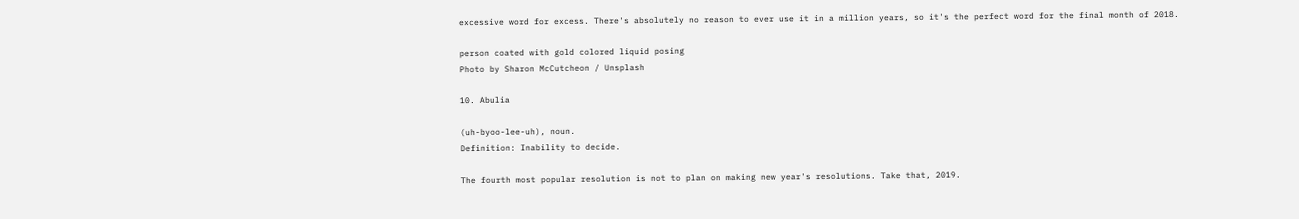excessive word for excess. There's absolutely no reason to ever use it in a million years, so it's the perfect word for the final month of 2018.

person coated with gold colored liquid posing
Photo by Sharon McCutcheon / Unsplash

10. Abulia

(uh-byoo-lee-uh), noun.
Definition: Inability to decide.

The fourth most popular resolution is not to plan on making new year's resolutions. Take that, 2019.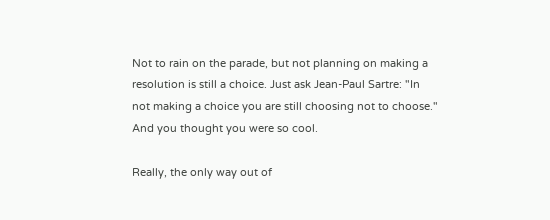Not to rain on the parade, but not planning on making a resolution is still a choice. Just ask Jean-Paul Sartre: "In not making a choice you are still choosing not to choose." And you thought you were so cool.

Really, the only way out of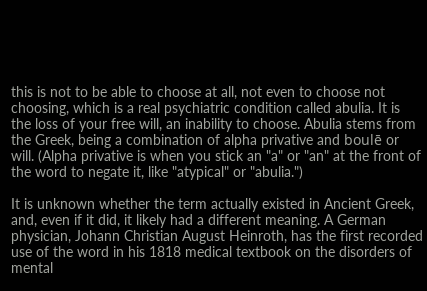this is not to be able to choose at all, not even to choose not choosing, which is a real psychiatric condition called abulia. It is the loss of your free will, an inability to choose. Abulia stems from the Greek, being a combination of alpha privative and boulē or will. (Alpha privative is when you stick an "a" or "an" at the front of the word to negate it, like "atypical" or "abulia.")

It is unknown whether the term actually existed in Ancient Greek, and, even if it did, it likely had a different meaning. A German physician, Johann Christian August Heinroth, has the first recorded use of the word in his 1818 medical textbook on the disorders of mental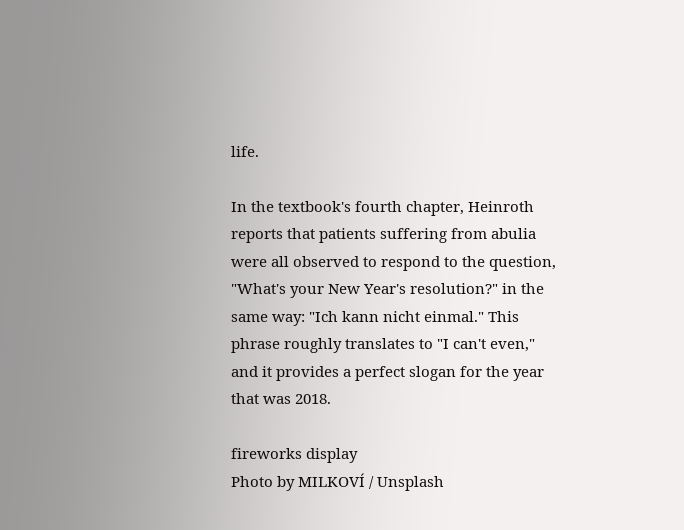life.

In the textbook's fourth chapter, Heinroth reports that patients suffering from abulia were all observed to respond to the question, "What's your New Year's resolution?" in the same way: "Ich kann nicht einmal." This phrase roughly translates to "I can't even," and it provides a perfect slogan for the year that was 2018.

fireworks display
Photo by MILKOVÍ / Unsplash